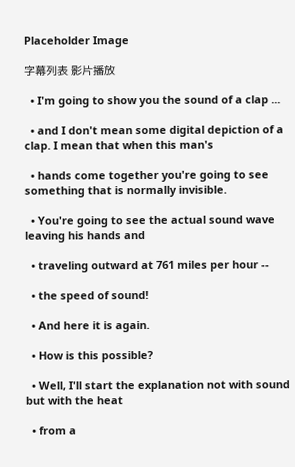Placeholder Image

字幕列表 影片播放

  • I'm going to show you the sound of a clap ...

  • and I don't mean some digital depiction of a clap. I mean that when this man's

  • hands come together you're going to see something that is normally invisible.

  • You're going to see the actual sound wave leaving his hands and

  • traveling outward at 761 miles per hour --

  • the speed of sound!

  • And here it is again.

  • How is this possible?

  • Well, I'll start the explanation not with sound but with the heat

  • from a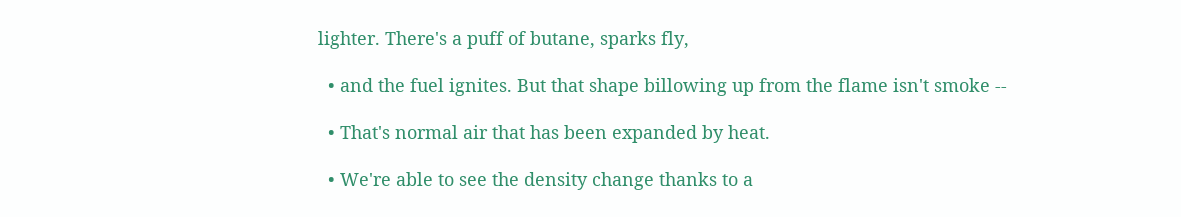lighter. There's a puff of butane, sparks fly,

  • and the fuel ignites. But that shape billowing up from the flame isn't smoke --

  • That's normal air that has been expanded by heat.

  • We're able to see the density change thanks to a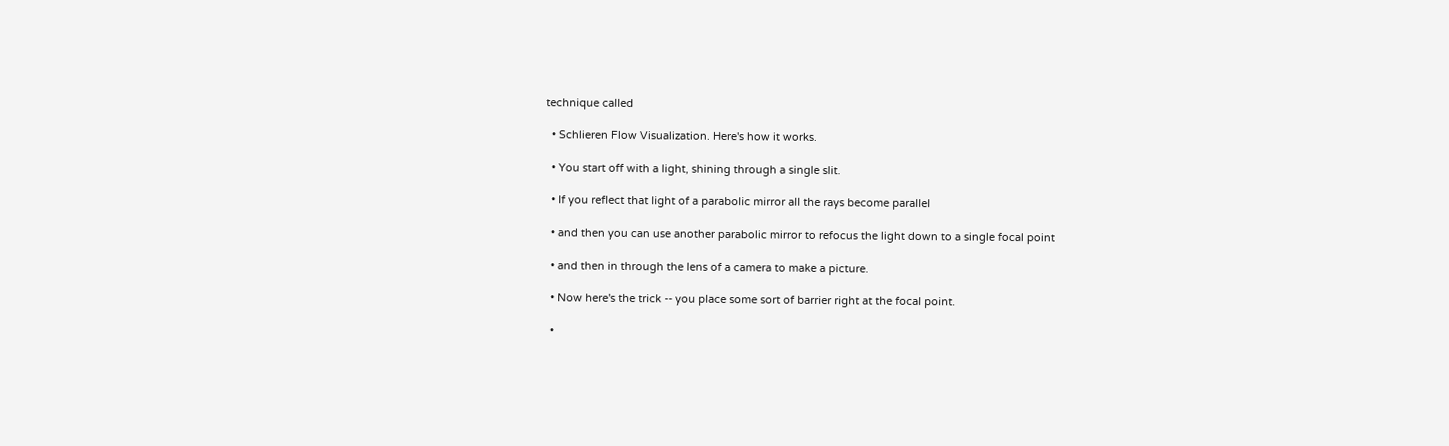technique called

  • Schlieren Flow Visualization. Here's how it works.

  • You start off with a light, shining through a single slit.

  • If you reflect that light of a parabolic mirror all the rays become parallel

  • and then you can use another parabolic mirror to refocus the light down to a single focal point

  • and then in through the lens of a camera to make a picture.

  • Now here's the trick -- you place some sort of barrier right at the focal point.

  •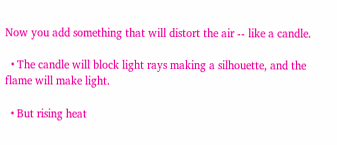Now you add something that will distort the air -- like a candle.

  • The candle will block light rays making a silhouette, and the flame will make light.

  • But rising heat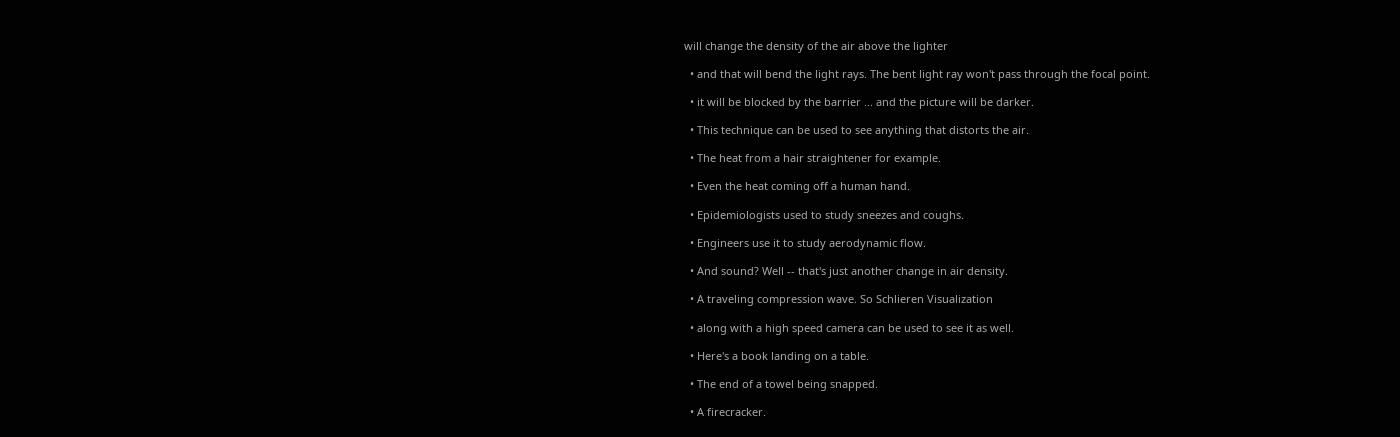will change the density of the air above the lighter

  • and that will bend the light rays. The bent light ray won't pass through the focal point.

  • it will be blocked by the barrier ... and the picture will be darker.

  • This technique can be used to see anything that distorts the air.

  • The heat from a hair straightener for example.

  • Even the heat coming off a human hand.

  • Epidemiologists used to study sneezes and coughs.

  • Engineers use it to study aerodynamic flow.

  • And sound? Well -- that's just another change in air density.

  • A traveling compression wave. So Schlieren Visualization

  • along with a high speed camera can be used to see it as well.

  • Here's a book landing on a table.

  • The end of a towel being snapped.

  • A firecracker.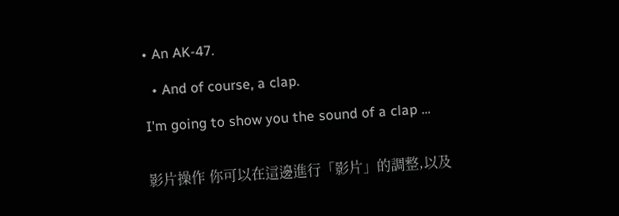• An AK-47.

  • And of course, a clap.

I'm going to show you the sound of a clap ...


影片操作 你可以在這邊進行「影片」的調整,以及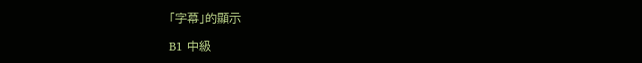「字幕」的顯示

B1 中級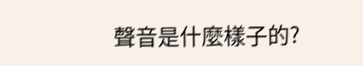聲音是什麼樣子的?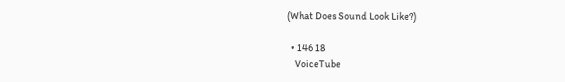(What Does Sound Look Like?)

  • 146 18
    VoiceTube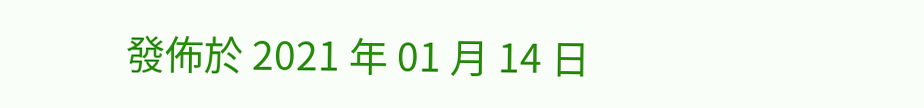發佈於 2021 年 01 月 14 日